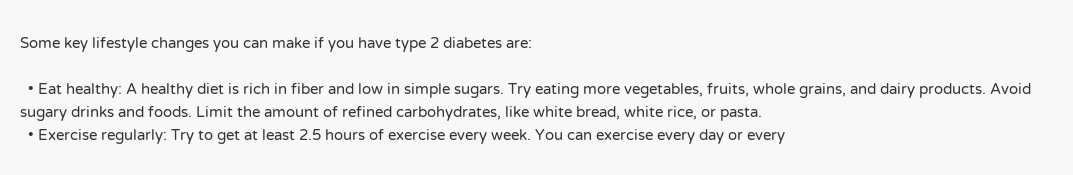Some key lifestyle changes you can make if you have type 2 diabetes are:

  • Eat healthy: A healthy diet is rich in fiber and low in simple sugars. Try eating more vegetables, fruits, whole grains, and dairy products. Avoid sugary drinks and foods. Limit the amount of refined carbohydrates, like white bread, white rice, or pasta.
  • Exercise regularly: Try to get at least 2.5 hours of exercise every week. You can exercise every day or every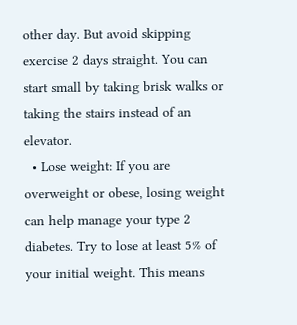other day. But avoid skipping exercise 2 days straight. You can start small by taking brisk walks or taking the stairs instead of an elevator.
  • Lose weight: If you are overweight or obese, losing weight can help manage your type 2 diabetes. Try to lose at least 5% of your initial weight. This means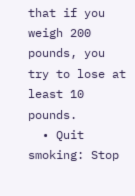that if you weigh 200 pounds, you try to lose at least 10 pounds.
  • Quit smoking: Stop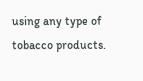using any type of tobacco products.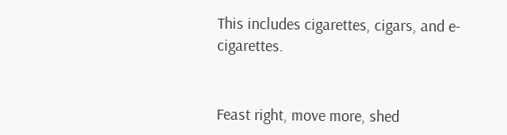This includes cigarettes, cigars, and e-cigarettes.


Feast right, move more, shed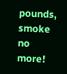pounds, smoke no more!